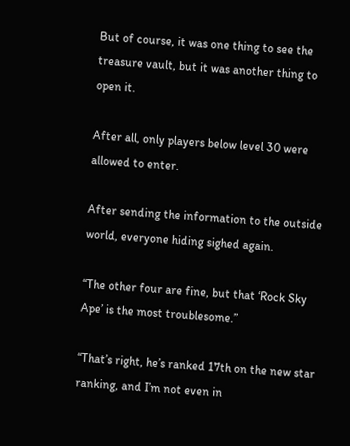But of course, it was one thing to see the treasure vault, but it was another thing to open it.

After all, only players below level 30 were allowed to enter.

After sending the information to the outside world, everyone hiding sighed again.

“The other four are fine, but that ‘Rock Sky Ape’ is the most troublesome.”

“That’s right, he’s ranked 17th on the new star ranking, and I’m not even in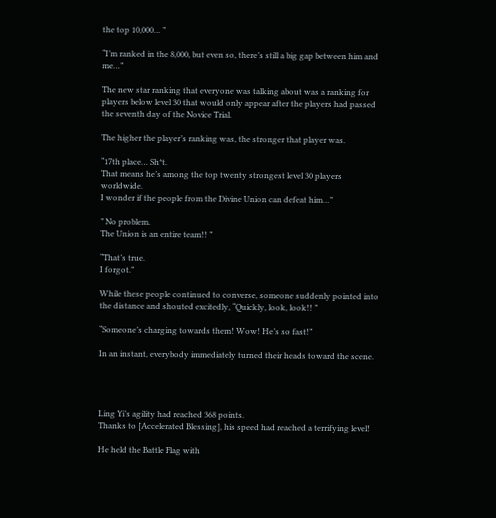the top 10,000… ”

“I’m ranked in the 8,000, but even so, there’s still a big gap between him and me…”

The new star ranking that everyone was talking about was a ranking for players below level 30 that would only appear after the players had passed the seventh day of the Novice Trial.

The higher the player’s ranking was, the stronger that player was.

“17th place… Sh*t.
That means he’s among the top twenty strongest level 30 players worldwide.
I wonder if the people from the Divine Union can defeat him…”

” No problem.
The Union is an entire team!! ”

“That’s true.
I forgot.”

While these people continued to converse, someone suddenly pointed into the distance and shouted excitedly, “Quickly, look, look!! ”

“Someone’s charging towards them! Wow! He’s so fast!”

In an instant, everybody immediately turned their heads toward the scene.




Ling Yi’s agility had reached 368 points.
Thanks to [Accelerated Blessing], his speed had reached a terrifying level!

He held the Battle Flag with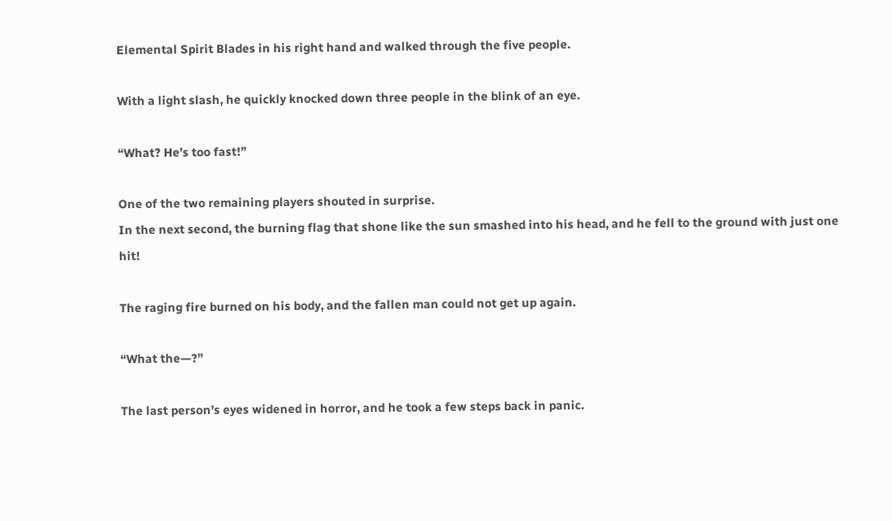Elemental Spirit Blades in his right hand and walked through the five people.

With a light slash, he quickly knocked down three people in the blink of an eye.

“What? He’s too fast!”

One of the two remaining players shouted in surprise.
In the next second, the burning flag that shone like the sun smashed into his head, and he fell to the ground with just one hit!

The raging fire burned on his body, and the fallen man could not get up again.

“What the—?”

The last person’s eyes widened in horror, and he took a few steps back in panic.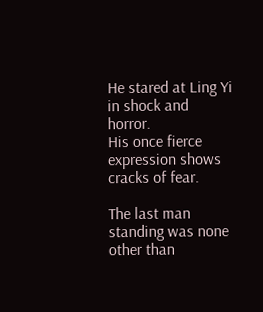He stared at Ling Yi in shock and horror.
His once fierce expression shows cracks of fear.

The last man standing was none other than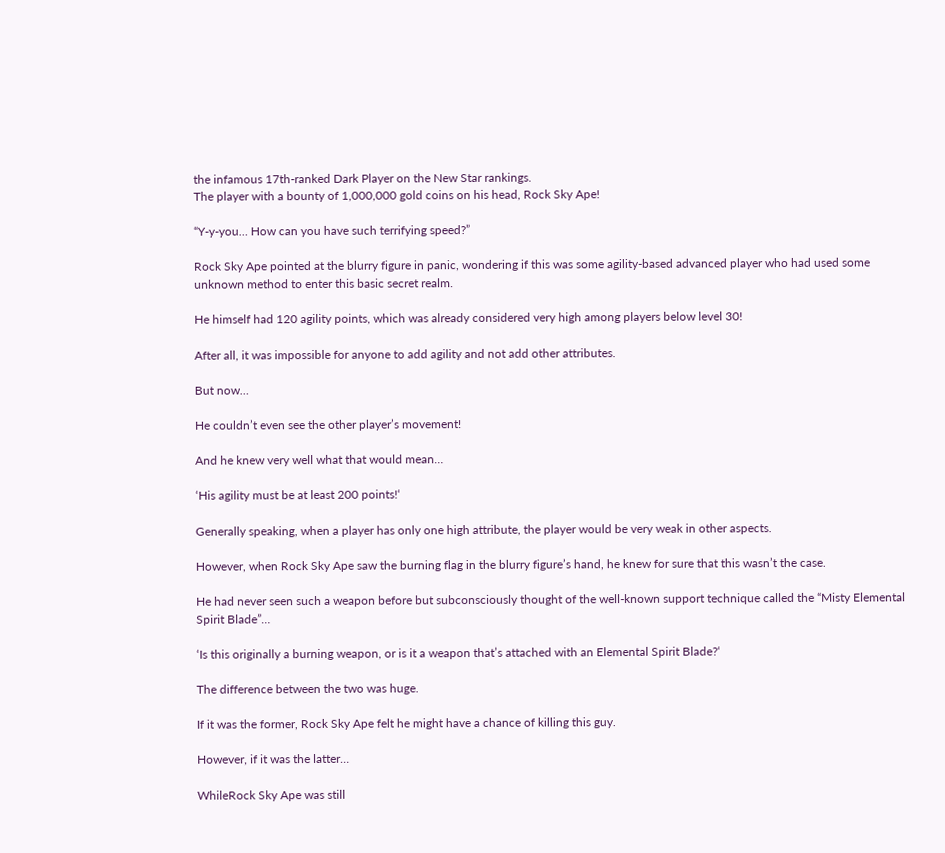the infamous 17th-ranked Dark Player on the New Star rankings.
The player with a bounty of 1,000,000 gold coins on his head, Rock Sky Ape!

“Y-y-you… How can you have such terrifying speed?”

Rock Sky Ape pointed at the blurry figure in panic, wondering if this was some agility-based advanced player who had used some unknown method to enter this basic secret realm.

He himself had 120 agility points, which was already considered very high among players below level 30!

After all, it was impossible for anyone to add agility and not add other attributes.

But now…

He couldn’t even see the other player’s movement!

And he knew very well what that would mean…

‘His agility must be at least 200 points!‘

Generally speaking, when a player has only one high attribute, the player would be very weak in other aspects.

However, when Rock Sky Ape saw the burning flag in the blurry figure’s hand, he knew for sure that this wasn’t the case.

He had never seen such a weapon before but subconsciously thought of the well-known support technique called the “Misty Elemental Spirit Blade”…

‘Is this originally a burning weapon, or is it a weapon that’s attached with an Elemental Spirit Blade?‘

The difference between the two was huge.

If it was the former, Rock Sky Ape felt he might have a chance of killing this guy.

However, if it was the latter…

WhileRock Sky Ape was still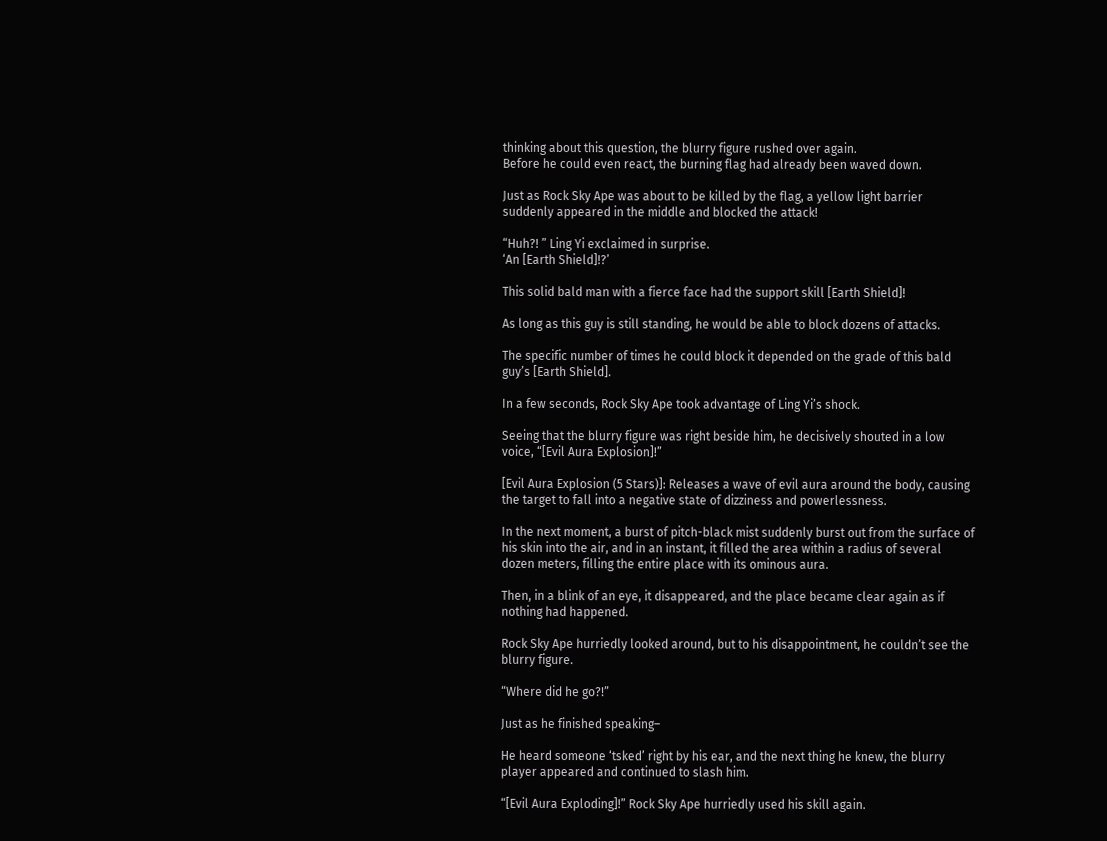thinking about this question, the blurry figure rushed over again.
Before he could even react, the burning flag had already been waved down.

Just as Rock Sky Ape was about to be killed by the flag, a yellow light barrier suddenly appeared in the middle and blocked the attack!

“Huh?! ” Ling Yi exclaimed in surprise.
‘An [Earth Shield]!?’

This solid bald man with a fierce face had the support skill [Earth Shield]!

As long as this guy is still standing, he would be able to block dozens of attacks.

The specific number of times he could block it depended on the grade of this bald guy’s [Earth Shield].

In a few seconds, Rock Sky Ape took advantage of Ling Yi’s shock.

Seeing that the blurry figure was right beside him, he decisively shouted in a low voice, “[Evil Aura Explosion]!”

[Evil Aura Explosion (5 Stars)]: Releases a wave of evil aura around the body, causing the target to fall into a negative state of dizziness and powerlessness.

In the next moment, a burst of pitch-black mist suddenly burst out from the surface of his skin into the air, and in an instant, it filled the area within a radius of several dozen meters, filling the entire place with its ominous aura.

Then, in a blink of an eye, it disappeared, and the place became clear again as if nothing had happened.

Rock Sky Ape hurriedly looked around, but to his disappointment, he couldn’t see the blurry figure.

“Where did he go?!”

Just as he finished speaking–

He heard someone ‘tsked’ right by his ear, and the next thing he knew, the blurry player appeared and continued to slash him.

“[Evil Aura Exploding]!” Rock Sky Ape hurriedly used his skill again.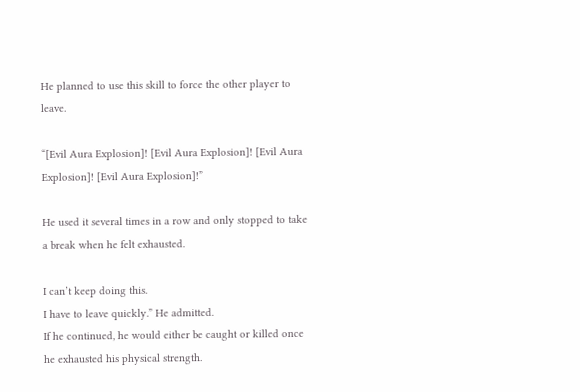He planned to use this skill to force the other player to leave.

“[Evil Aura Explosion]! [Evil Aura Explosion]! [Evil Aura Explosion]! [Evil Aura Explosion]!”

He used it several times in a row and only stopped to take a break when he felt exhausted.

I can’t keep doing this.
I have to leave quickly.” He admitted.
If he continued, he would either be caught or killed once he exhausted his physical strength.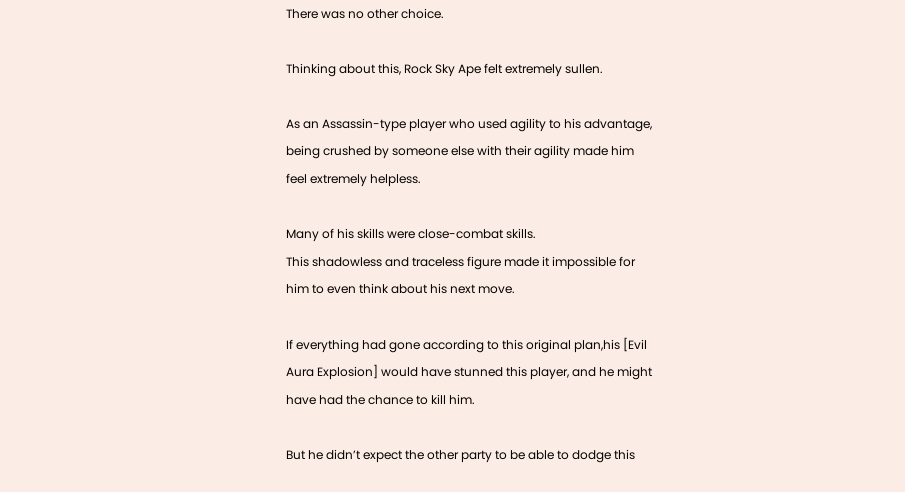There was no other choice.

Thinking about this, Rock Sky Ape felt extremely sullen.

As an Assassin-type player who used agility to his advantage, being crushed by someone else with their agility made him feel extremely helpless.

Many of his skills were close-combat skills.
This shadowless and traceless figure made it impossible for him to even think about his next move.

If everything had gone according to this original plan,his [Evil Aura Explosion] would have stunned this player, and he might have had the chance to kill him.

But he didn’t expect the other party to be able to dodge this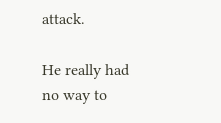attack.

He really had no way to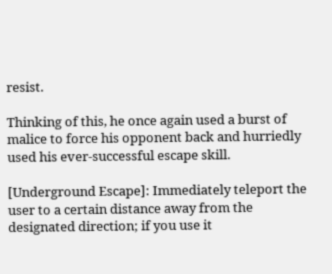resist.

Thinking of this, he once again used a burst of malice to force his opponent back and hurriedly used his ever-successful escape skill.

[Underground Escape]: Immediately teleport the user to a certain distance away from the designated direction; if you use it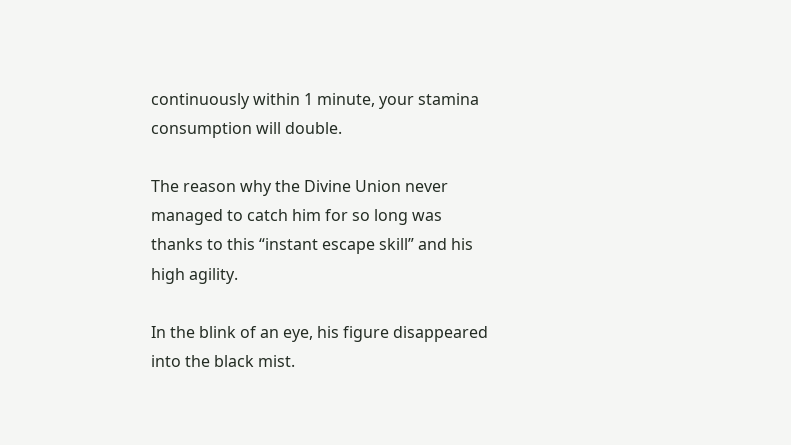continuously within 1 minute, your stamina consumption will double.

The reason why the Divine Union never managed to catch him for so long was thanks to this “instant escape skill” and his high agility.

In the blink of an eye, his figure disappeared into the black mist.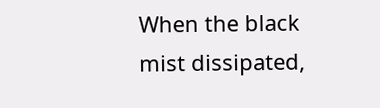When the black mist dissipated,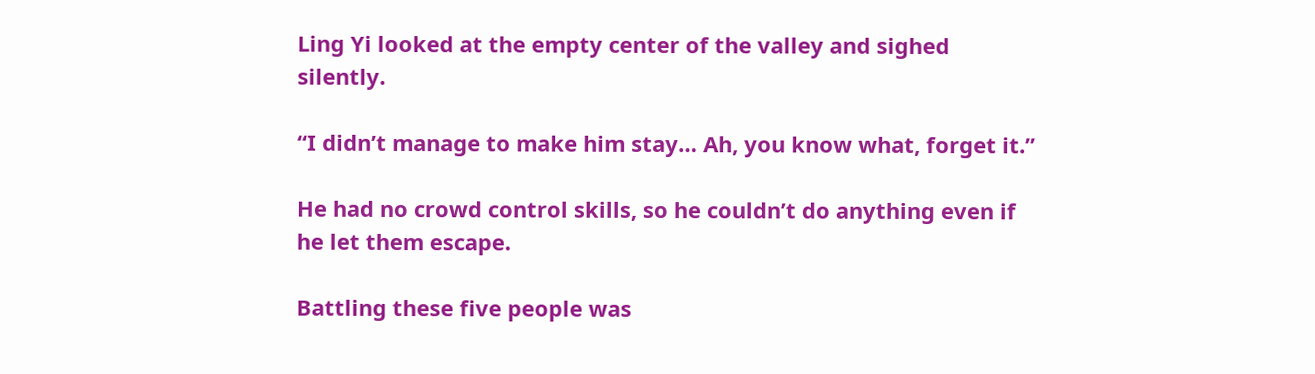Ling Yi looked at the empty center of the valley and sighed silently.

“I didn’t manage to make him stay… Ah, you know what, forget it.”

He had no crowd control skills, so he couldn’t do anything even if he let them escape.

Battling these five people was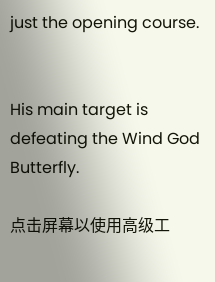just the opening course.


His main target is defeating the Wind God Butterfly.

点击屏幕以使用高级工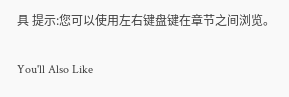具 提示:您可以使用左右键盘键在章节之间浏览。

You'll Also Like